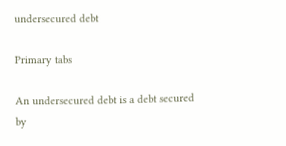undersecured debt

Primary tabs

An undersecured debt is a debt secured by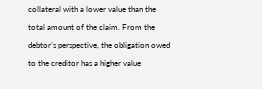collateral with a lower value than the total amount of the claim. From the debtor’s perspective, the obligation owed to the creditor has a higher value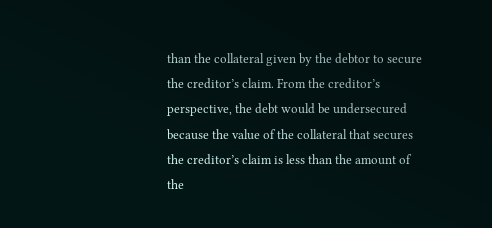than the collateral given by the debtor to secure the creditor’s claim. From the creditor’s perspective, the debt would be undersecured because the value of the collateral that secures the creditor’s claim is less than the amount of the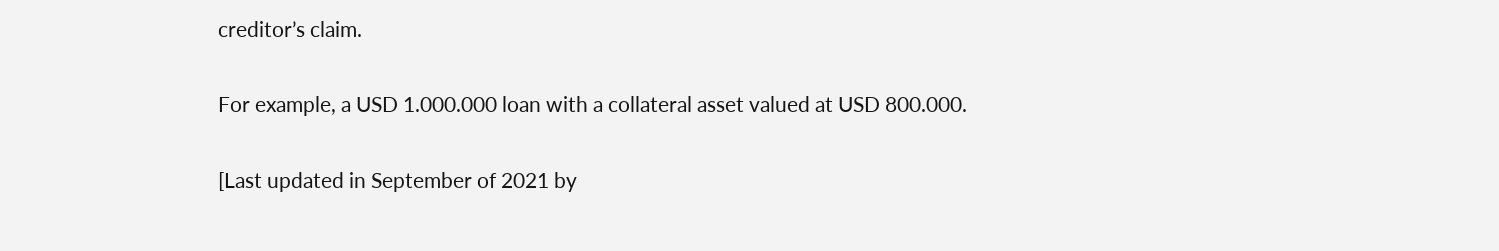creditor’s claim.

For example, a USD 1.000.000 loan with a collateral asset valued at USD 800.000.

[Last updated in September of 2021 by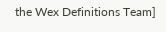the Wex Definitions Team]